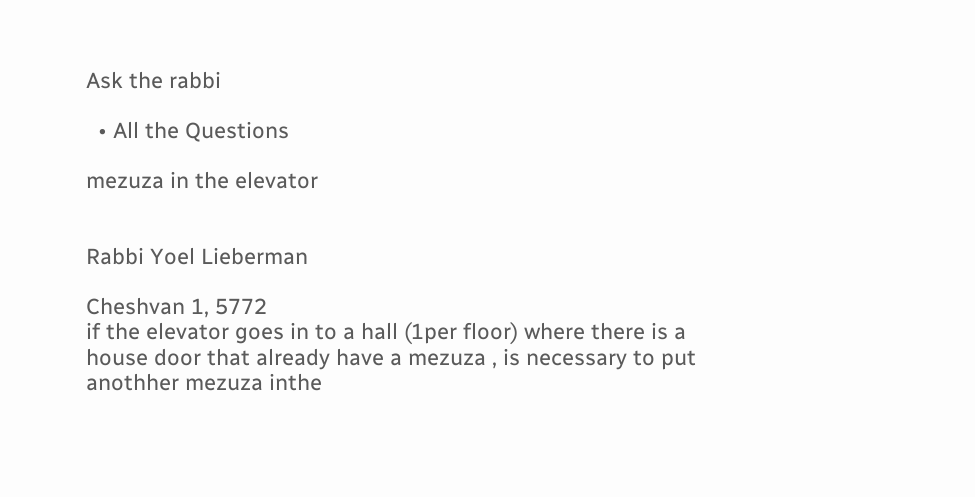Ask the rabbi

  • All the Questions

mezuza in the elevator


Rabbi Yoel Lieberman

Cheshvan 1, 5772
if the elevator goes in to a hall (1per floor) where there is a house door that already have a mezuza , is necessary to put anothher mezuza inthe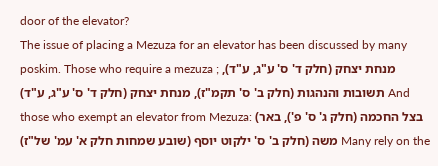door of the elevator?
The issue of placing a Mezuza for an elevator has been discussed by many poskim. Those who require a mezuza ; מנחת יצחק (חלק ד' ס' ע"ג, ע"ד), תשובות והנהגות (חלק ב' ס' תקמ"ז), מנחת יצחק (חלק ד' ס' ע"ג, ע"ד) And those who exempt an elevator from Mezuza: (בצל החכמה (חלק ג' ס' פ'), באר משה (חלק ב' ס' ילקוט יוסף (שובע שמחות חלק א' עמ' של"ז) Many rely on the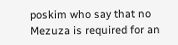poskim who say that no Mezuza is required for an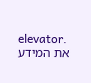elevator.
את המידע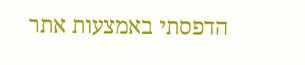הדפסתי באמצעות אתר